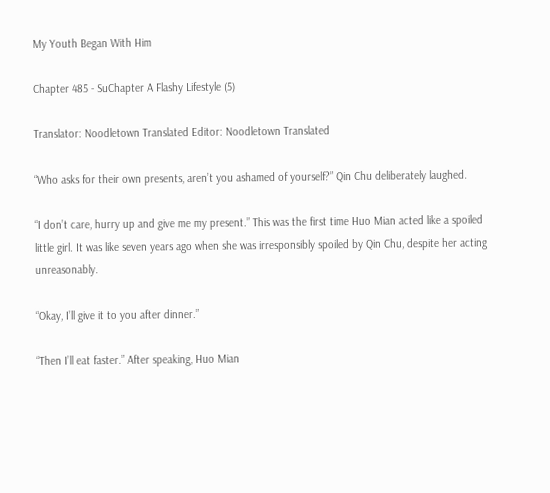My Youth Began With Him

Chapter 485 - SuChapter A Flashy Lifestyle (5)

Translator: Noodletown Translated Editor: Noodletown Translated

“Who asks for their own presents, aren’t you ashamed of yourself?” Qin Chu deliberately laughed.

“I don’t care, hurry up and give me my present.” This was the first time Huo Mian acted like a spoiled little girl. It was like seven years ago when she was irresponsibly spoiled by Qin Chu, despite her acting unreasonably.

“Okay, I’ll give it to you after dinner.”

“Then I’ll eat faster.” After speaking, Huo Mian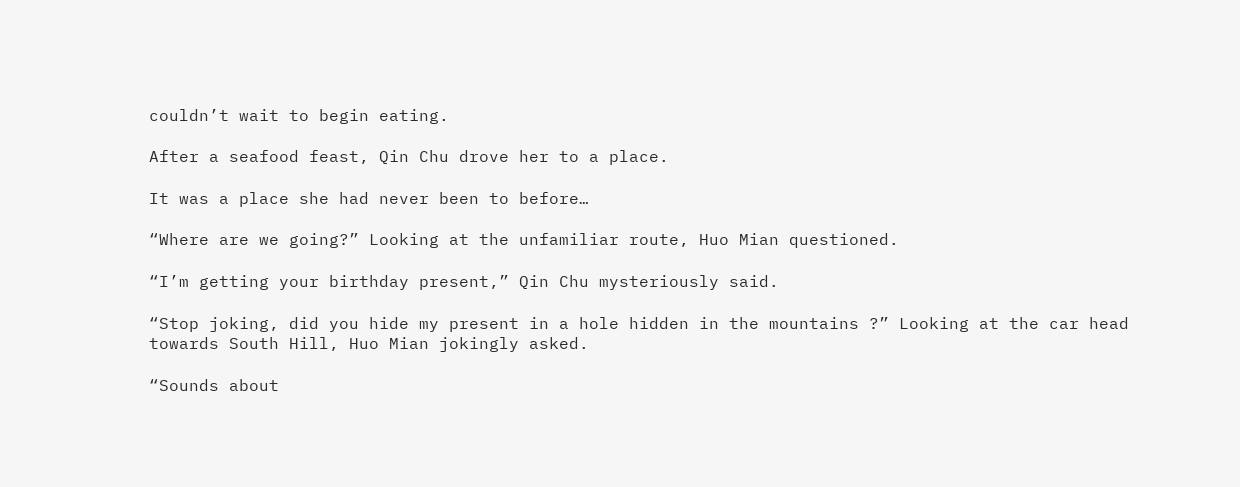couldn’t wait to begin eating.

After a seafood feast, Qin Chu drove her to a place.

It was a place she had never been to before…

“Where are we going?” Looking at the unfamiliar route, Huo Mian questioned.

“I’m getting your birthday present,” Qin Chu mysteriously said.

“Stop joking, did you hide my present in a hole hidden in the mountains ?” Looking at the car head towards South Hill, Huo Mian jokingly asked.

“Sounds about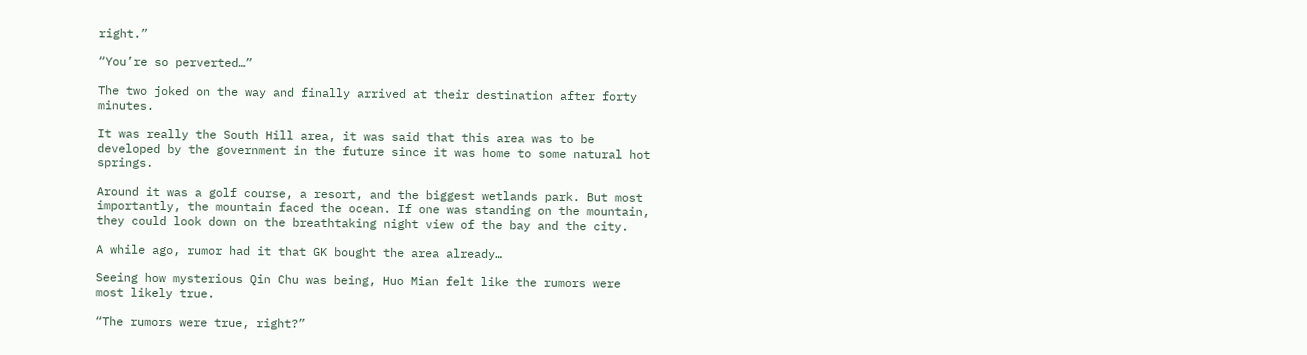right.”

“You’re so perverted…”

The two joked on the way and finally arrived at their destination after forty minutes.

It was really the South Hill area, it was said that this area was to be developed by the government in the future since it was home to some natural hot springs.

Around it was a golf course, a resort, and the biggest wetlands park. But most importantly, the mountain faced the ocean. If one was standing on the mountain, they could look down on the breathtaking night view of the bay and the city.

A while ago, rumor had it that GK bought the area already…

Seeing how mysterious Qin Chu was being, Huo Mian felt like the rumors were most likely true.

“The rumors were true, right?”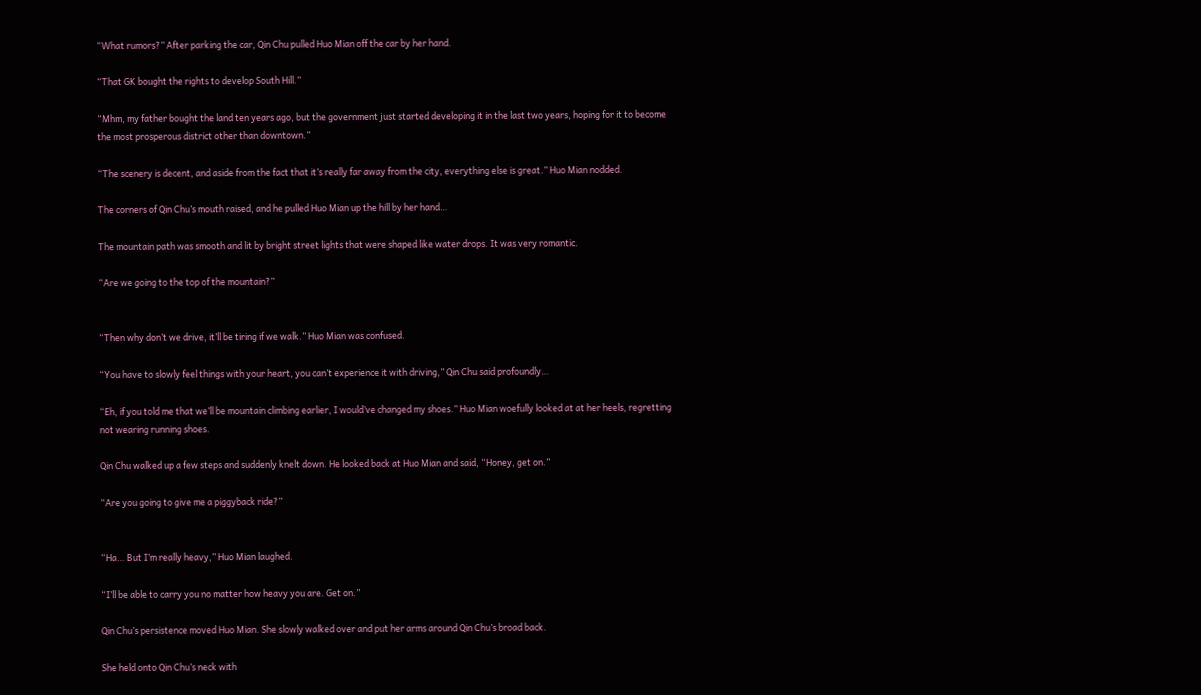“What rumors?” After parking the car, Qin Chu pulled Huo Mian off the car by her hand.

“That GK bought the rights to develop South Hill.”

“Mhm, my father bought the land ten years ago, but the government just started developing it in the last two years, hoping for it to become the most prosperous district other than downtown.”

“The scenery is decent, and aside from the fact that it’s really far away from the city, everything else is great.” Huo Mian nodded.

The corners of Qin Chu’s mouth raised, and he pulled Huo Mian up the hill by her hand…

The mountain path was smooth and lit by bright street lights that were shaped like water drops. It was very romantic.

“Are we going to the top of the mountain?”


“Then why don’t we drive, it’ll be tiring if we walk.” Huo Mian was confused.

“You have to slowly feel things with your heart, you can’t experience it with driving,” Qin Chu said profoundly…

“Eh, if you told me that we’ll be mountain climbing earlier, I would’ve changed my shoes.” Huo Mian woefully looked at at her heels, regretting not wearing running shoes.

Qin Chu walked up a few steps and suddenly knelt down. He looked back at Huo Mian and said, “Honey, get on.”

“Are you going to give me a piggyback ride?”


“Ha… But I’m really heavy,” Huo Mian laughed.

“I’ll be able to carry you no matter how heavy you are. Get on.”

Qin Chu’s persistence moved Huo Mian. She slowly walked over and put her arms around Qin Chu’s broad back.

She held onto Qin Chu’s neck with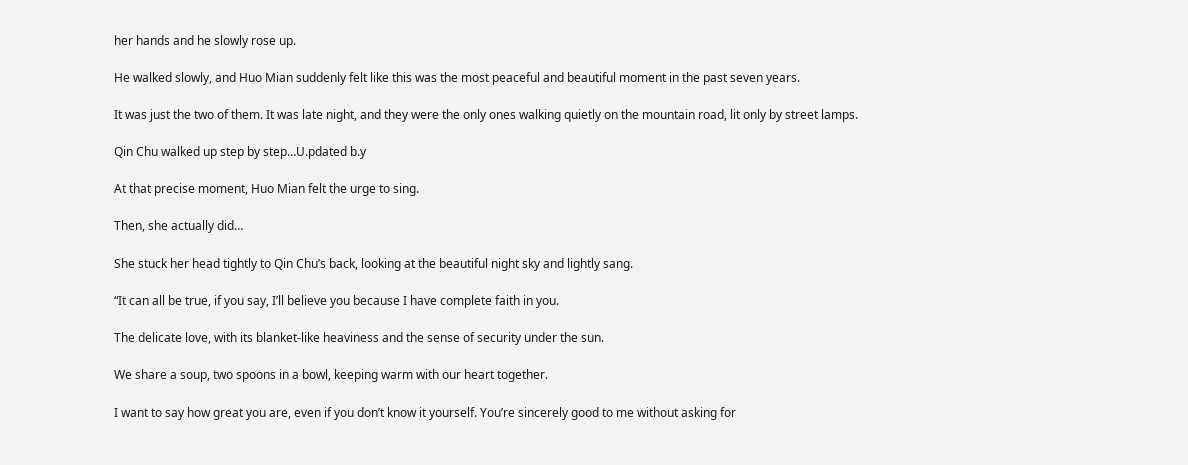her hands and he slowly rose up.

He walked slowly, and Huo Mian suddenly felt like this was the most peaceful and beautiful moment in the past seven years.

It was just the two of them. It was late night, and they were the only ones walking quietly on the mountain road, lit only by street lamps.

Qin Chu walked up step by step…U.pdated b.y

At that precise moment, Huo Mian felt the urge to sing.

Then, she actually did…

She stuck her head tightly to Qin Chu’s back, looking at the beautiful night sky and lightly sang.

“It can all be true, if you say, I’ll believe you because I have complete faith in you.

The delicate love, with its blanket-like heaviness and the sense of security under the sun.

We share a soup, two spoons in a bowl, keeping warm with our heart together.

I want to say how great you are, even if you don’t know it yourself. You’re sincerely good to me without asking for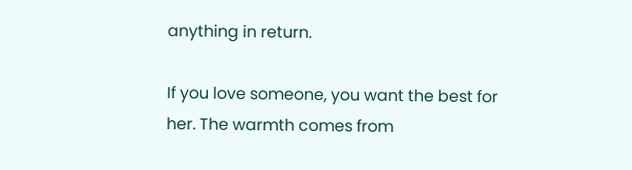anything in return.

If you love someone, you want the best for her. The warmth comes from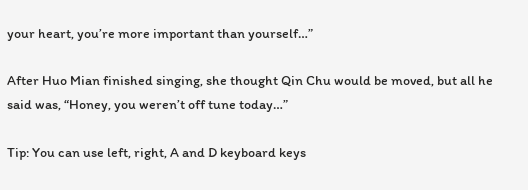your heart, you’re more important than yourself…”

After Huo Mian finished singing, she thought Qin Chu would be moved, but all he said was, “Honey, you weren’t off tune today…”

Tip: You can use left, right, A and D keyboard keys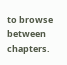to browse between chapters.